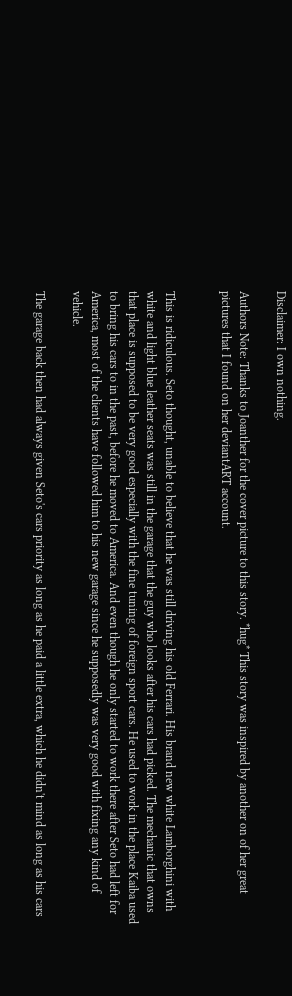Disclaimer: I own nothing.

Authors Note: Thanks to Joanther for the cover picture to this story. *hug* This story was inspired by another on of her great pictures that I found on her deviantART account.


This is ridiculous. Seto thought, unable to believe that he was still driving his old Ferrari. His brand new white Lamborghini with white and light blue leather seats was still in the garage that the guy who looks after his cars had picked. The mechanic that owns that place is supposed to be very good especially with the fine tuning of foreign sport cars. He used to work in the place Kaiba used to bring his cars to in the past, before he moved to America. And even though he only started to work there after Seto had left for America, most of the clients have followed him to his new garage since he supposedly was very good with fixing any kind of vehicle.

The garage back then had always given Seto's cars priority as long as he paid a little extra, which he didn't mind as long as his cars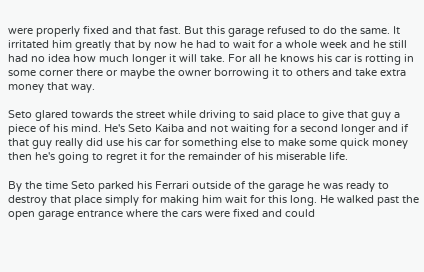were properly fixed and that fast. But this garage refused to do the same. It irritated him greatly that by now he had to wait for a whole week and he still had no idea how much longer it will take. For all he knows his car is rotting in some corner there or maybe the owner borrowing it to others and take extra money that way.

Seto glared towards the street while driving to said place to give that guy a piece of his mind. He's Seto Kaiba and not waiting for a second longer and if that guy really did use his car for something else to make some quick money then he's going to regret it for the remainder of his miserable life.

By the time Seto parked his Ferrari outside of the garage he was ready to destroy that place simply for making him wait for this long. He walked past the open garage entrance where the cars were fixed and could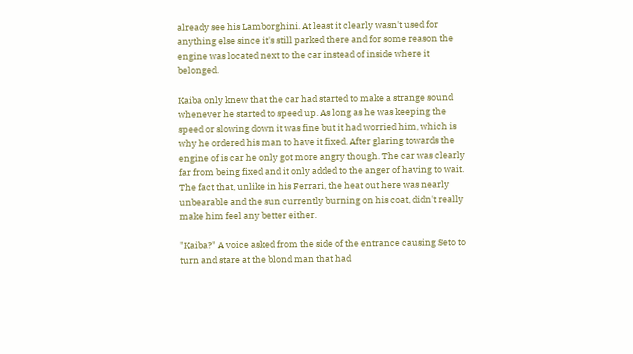already see his Lamborghini. At least it clearly wasn't used for anything else since it's still parked there and for some reason the engine was located next to the car instead of inside where it belonged.

Kaiba only knew that the car had started to make a strange sound whenever he started to speed up. As long as he was keeping the speed or slowing down it was fine but it had worried him, which is why he ordered his man to have it fixed. After glaring towards the engine of is car he only got more angry though. The car was clearly far from being fixed and it only added to the anger of having to wait. The fact that, unlike in his Ferrari, the heat out here was nearly unbearable and the sun currently burning on his coat, didn't really make him feel any better either.

"Kaiba?" A voice asked from the side of the entrance causing Seto to turn and stare at the blond man that had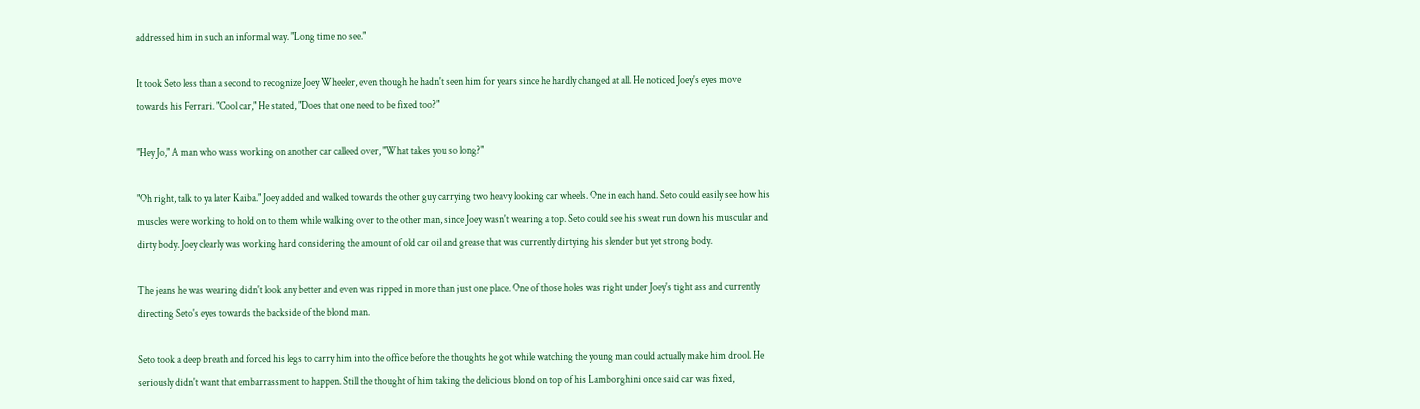addressed him in such an informal way. "Long time no see."

It took Seto less than a second to recognize Joey Wheeler, even though he hadn't seen him for years since he hardly changed at all. He noticed Joey's eyes move towards his Ferrari. "Cool car," He stated, "Does that one need to be fixed too?"

"Hey Jo," A man who wass working on another car calleed over, "What takes you so long?"

"Oh right, talk to ya later Kaiba." Joey added and walked towards the other guy carrying two heavy looking car wheels. One in each hand. Seto could easily see how his muscles were working to hold on to them while walking over to the other man, since Joey wasn't wearing a top. Seto could see his sweat run down his muscular and dirty body. Joey clearly was working hard considering the amount of old car oil and grease that was currently dirtying his slender but yet strong body.

The jeans he was wearing didn't look any better and even was ripped in more than just one place. One of those holes was right under Joey's tight ass and currently directing Seto's eyes towards the backside of the blond man.

Seto took a deep breath and forced his legs to carry him into the office before the thoughts he got while watching the young man could actually make him drool. He seriously didn't want that embarrassment to happen. Still the thought of him taking the delicious blond on top of his Lamborghini once said car was fixed,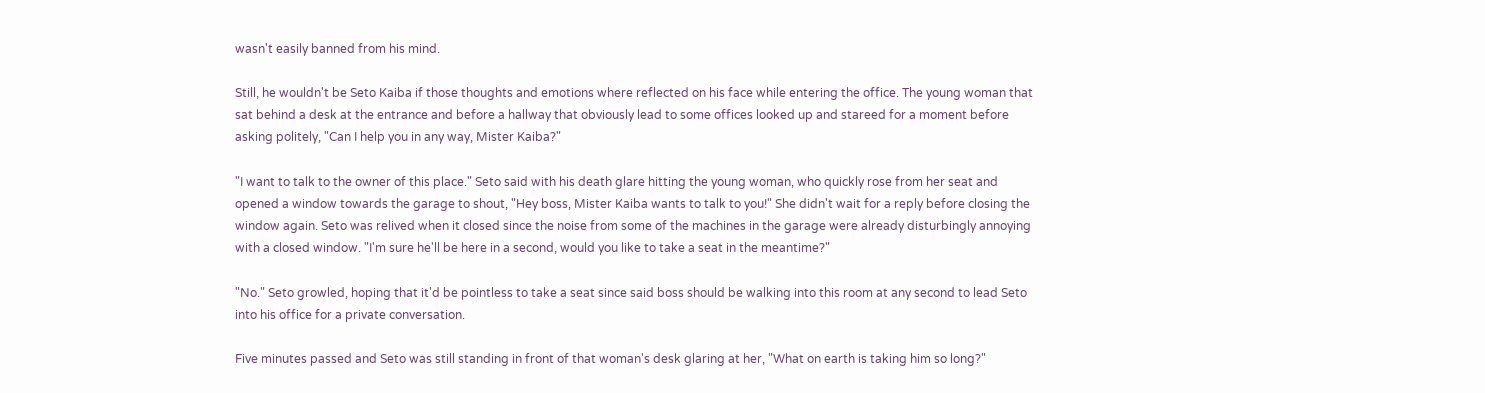wasn't easily banned from his mind.

Still, he wouldn't be Seto Kaiba if those thoughts and emotions where reflected on his face while entering the office. The young woman that sat behind a desk at the entrance and before a hallway that obviously lead to some offices looked up and stareed for a moment before asking politely, "Can I help you in any way, Mister Kaiba?"

"I want to talk to the owner of this place." Seto said with his death glare hitting the young woman, who quickly rose from her seat and opened a window towards the garage to shout, "Hey boss, Mister Kaiba wants to talk to you!" She didn't wait for a reply before closing the window again. Seto was relived when it closed since the noise from some of the machines in the garage were already disturbingly annoying with a closed window. "I'm sure he'll be here in a second, would you like to take a seat in the meantime?"

"No." Seto growled, hoping that it'd be pointless to take a seat since said boss should be walking into this room at any second to lead Seto into his office for a private conversation.

Five minutes passed and Seto was still standing in front of that woman's desk glaring at her, "What on earth is taking him so long?"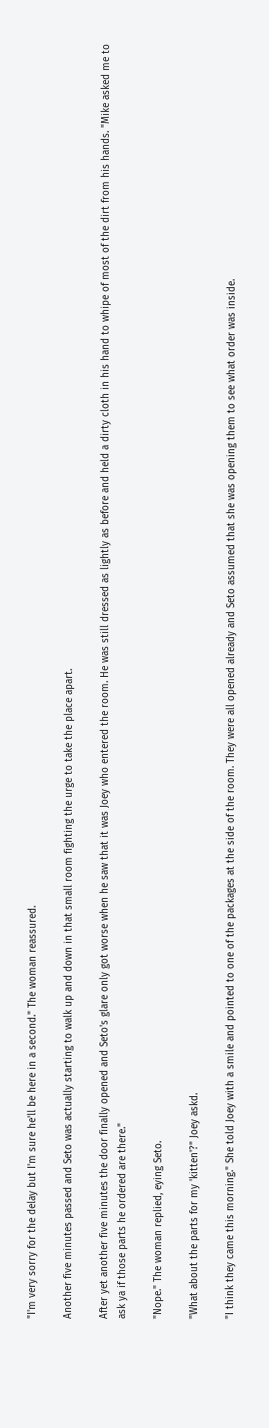"I'm very sorry for the delay but I'm sure he'll be here in a second." The woman reassured.

Another five minutes passed and Seto was actually starting to walk up and down in that small room fighting the urge to take the place apart.

After yet another five minutes the door finally opened and Seto's glare only got worse when he saw that it was Joey who entered the room. He was still dressed as lightly as before and held a dirty cloth in his hand to whipe of most of the dirt from his hands. "Mike asked me to ask ya if those parts he ordered are there."

"Nope." The woman replied, eying Seto.

"What about the parts for my 'kitten'?" Joey askd.

"I think they came this morning." She told Joey with a smile and pointed to one of the packages at the side of the room. They were all opened already and Seto assumed that she was opening them to see what order was inside.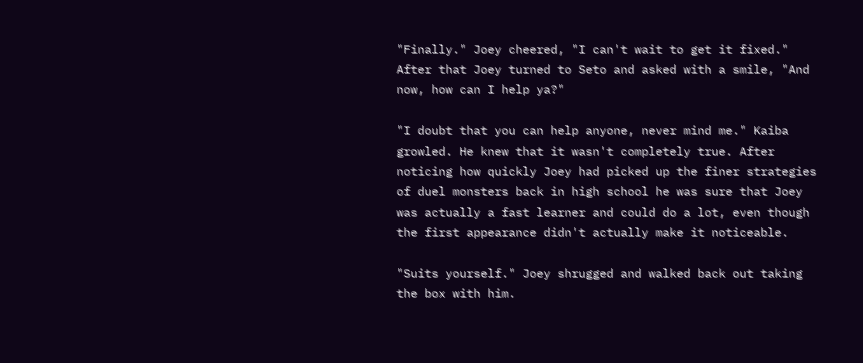"Finally." Joey cheered, "I can't wait to get it fixed." After that Joey turned to Seto and asked with a smile, "And now, how can I help ya?"

"I doubt that you can help anyone, never mind me." Kaiba growled. He knew that it wasn't completely true. After noticing how quickly Joey had picked up the finer strategies of duel monsters back in high school he was sure that Joey was actually a fast learner and could do a lot, even though the first appearance didn't actually make it noticeable.

"Suits yourself." Joey shrugged and walked back out taking the box with him.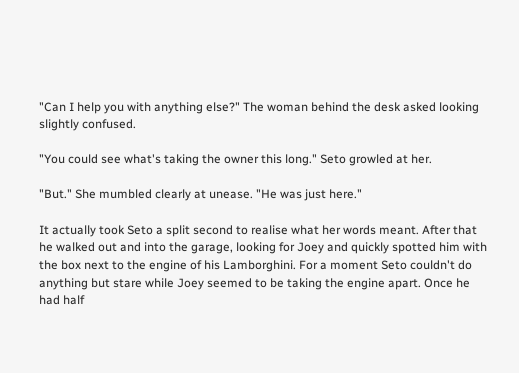"Can I help you with anything else?" The woman behind the desk asked looking slightly confused.

"You could see what's taking the owner this long." Seto growled at her.

"But." She mumbled clearly at unease. "He was just here."

It actually took Seto a split second to realise what her words meant. After that he walked out and into the garage, looking for Joey and quickly spotted him with the box next to the engine of his Lamborghini. For a moment Seto couldn't do anything but stare while Joey seemed to be taking the engine apart. Once he had half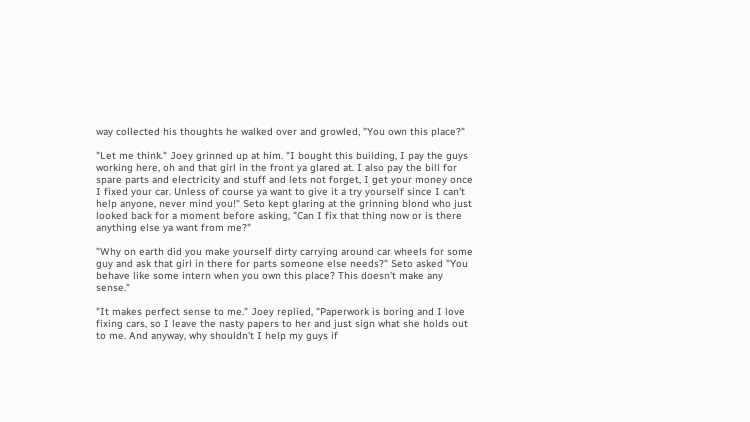way collected his thoughts he walked over and growled, "You own this place?"

"Let me think." Joey grinned up at him. "I bought this building, I pay the guys working here, oh and that girl in the front ya glared at. I also pay the bill for spare parts and electricity and stuff and lets not forget, I get your money once I fixed your car. Unless of course ya want to give it a try yourself since I can't help anyone, never mind you!" Seto kept glaring at the grinning blond who just looked back for a moment before asking, "Can I fix that thing now or is there anything else ya want from me?"

"Why on earth did you make yourself dirty carrying around car wheels for some guy and ask that girl in there for parts someone else needs?" Seto asked "You behave like some intern when you own this place? This doesn't make any sense."

"It makes perfect sense to me." Joey replied, "Paperwork is boring and I love fixing cars, so I leave the nasty papers to her and just sign what she holds out to me. And anyway, why shouldn't I help my guys if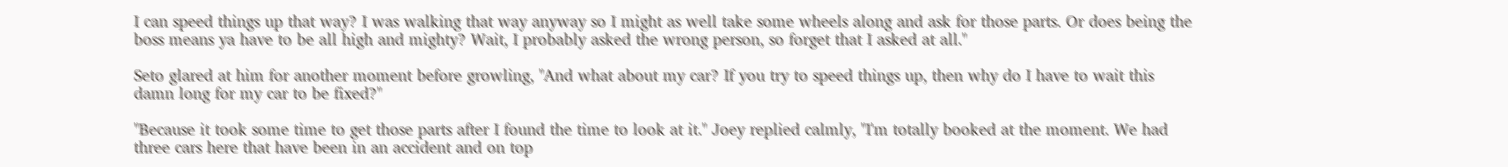I can speed things up that way? I was walking that way anyway so I might as well take some wheels along and ask for those parts. Or does being the boss means ya have to be all high and mighty? Wait, I probably asked the wrong person, so forget that I asked at all."

Seto glared at him for another moment before growling, "And what about my car? If you try to speed things up, then why do I have to wait this damn long for my car to be fixed?"

"Because it took some time to get those parts after I found the time to look at it." Joey replied calmly, "I'm totally booked at the moment. We had three cars here that have been in an accident and on top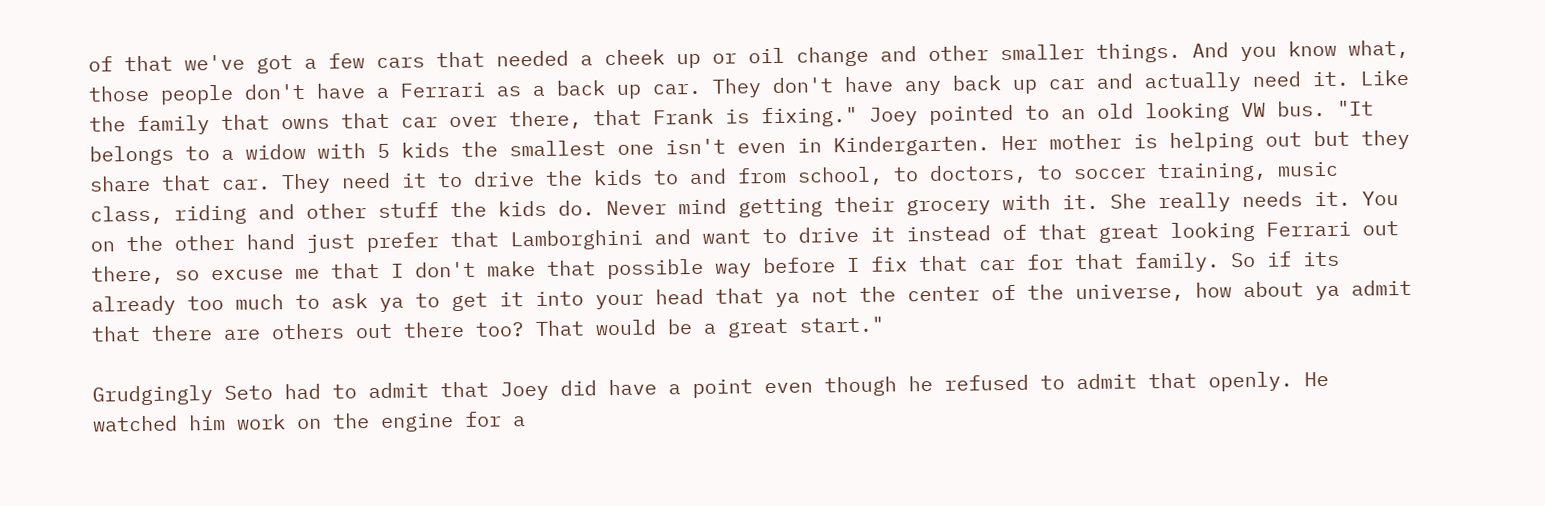of that we've got a few cars that needed a cheek up or oil change and other smaller things. And you know what, those people don't have a Ferrari as a back up car. They don't have any back up car and actually need it. Like the family that owns that car over there, that Frank is fixing." Joey pointed to an old looking VW bus. "It belongs to a widow with 5 kids the smallest one isn't even in Kindergarten. Her mother is helping out but they share that car. They need it to drive the kids to and from school, to doctors, to soccer training, music class, riding and other stuff the kids do. Never mind getting their grocery with it. She really needs it. You on the other hand just prefer that Lamborghini and want to drive it instead of that great looking Ferrari out there, so excuse me that I don't make that possible way before I fix that car for that family. So if its already too much to ask ya to get it into your head that ya not the center of the universe, how about ya admit that there are others out there too? That would be a great start."

Grudgingly Seto had to admit that Joey did have a point even though he refused to admit that openly. He watched him work on the engine for a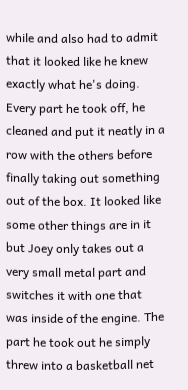while and also had to admit that it looked like he knew exactly what he's doing. Every part he took off, he cleaned and put it neatly in a row with the others before finally taking out something out of the box. It looked like some other things are in it but Joey only takes out a very small metal part and switches it with one that was inside of the engine. The part he took out he simply threw into a basketball net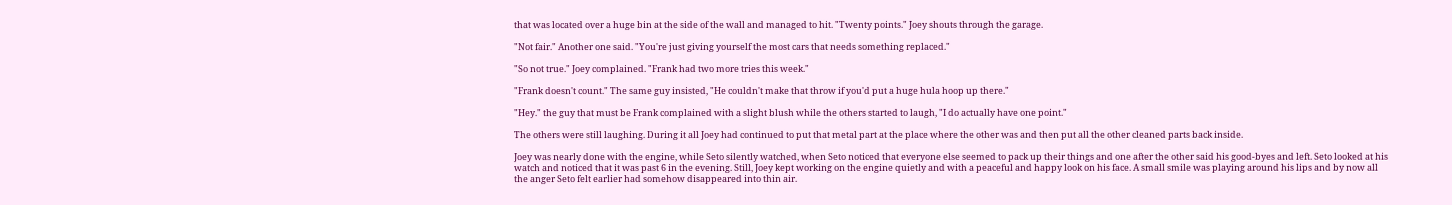that was located over a huge bin at the side of the wall and managed to hit. "Twenty points." Joey shouts through the garage.

"Not fair." Another one said. "You're just giving yourself the most cars that needs something replaced."

"So not true." Joey complained. "Frank had two more tries this week."

"Frank doesn't count." The same guy insisted, "He couldn't make that throw if you'd put a huge hula hoop up there."

"Hey." the guy that must be Frank complained with a slight blush while the others started to laugh, "I do actually have one point."

The others were still laughing. During it all Joey had continued to put that metal part at the place where the other was and then put all the other cleaned parts back inside.

Joey was nearly done with the engine, while Seto silently watched, when Seto noticed that everyone else seemed to pack up their things and one after the other said his good-byes and left. Seto looked at his watch and noticed that it was past 6 in the evening. Still, Joey kept working on the engine quietly and with a peaceful and happy look on his face. A small smile was playing around his lips and by now all the anger Seto felt earlier had somehow disappeared into thin air.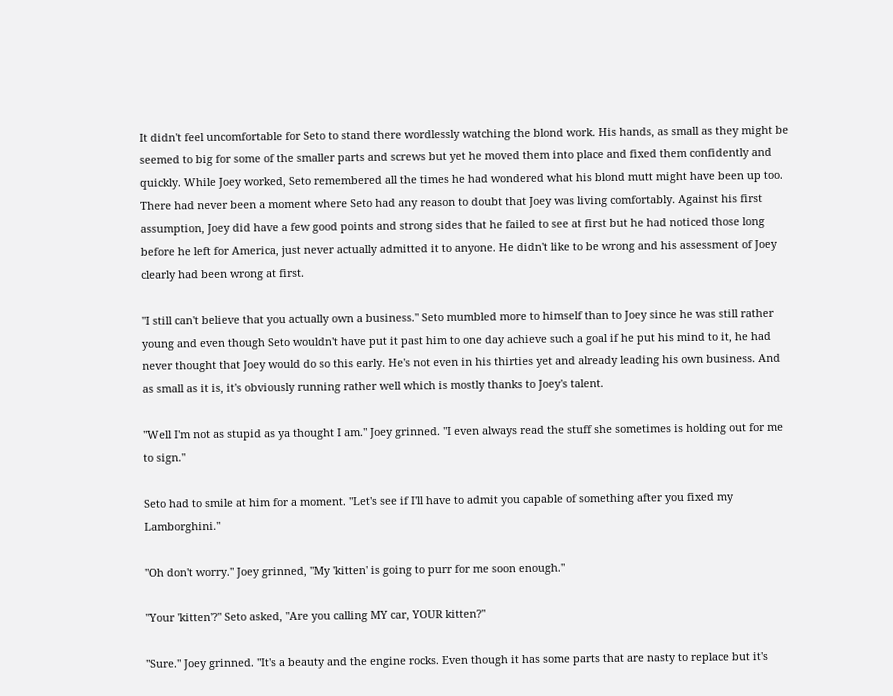It didn't feel uncomfortable for Seto to stand there wordlessly watching the blond work. His hands, as small as they might be seemed to big for some of the smaller parts and screws but yet he moved them into place and fixed them confidently and quickly. While Joey worked, Seto remembered all the times he had wondered what his blond mutt might have been up too. There had never been a moment where Seto had any reason to doubt that Joey was living comfortably. Against his first assumption, Joey did have a few good points and strong sides that he failed to see at first but he had noticed those long before he left for America, just never actually admitted it to anyone. He didn't like to be wrong and his assessment of Joey clearly had been wrong at first.

"I still can't believe that you actually own a business." Seto mumbled more to himself than to Joey since he was still rather young and even though Seto wouldn't have put it past him to one day achieve such a goal if he put his mind to it, he had never thought that Joey would do so this early. He's not even in his thirties yet and already leading his own business. And as small as it is, it's obviously running rather well which is mostly thanks to Joey's talent.

"Well I'm not as stupid as ya thought I am." Joey grinned. "I even always read the stuff she sometimes is holding out for me to sign."

Seto had to smile at him for a moment. "Let's see if I'll have to admit you capable of something after you fixed my Lamborghini."

"Oh don't worry." Joey grinned, "My 'kitten' is going to purr for me soon enough."

"Your 'kitten'?" Seto asked, "Are you calling MY car, YOUR kitten?"

"Sure." Joey grinned. "It's a beauty and the engine rocks. Even though it has some parts that are nasty to replace but it's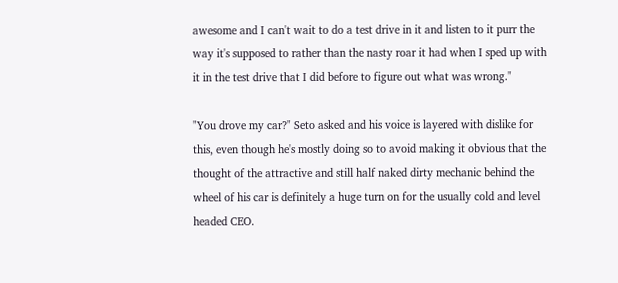awesome and I can't wait to do a test drive in it and listen to it purr the way it's supposed to rather than the nasty roar it had when I sped up with it in the test drive that I did before to figure out what was wrong."

"You drove my car?" Seto asked and his voice is layered with dislike for this, even though he's mostly doing so to avoid making it obvious that the thought of the attractive and still half naked dirty mechanic behind the wheel of his car is definitely a huge turn on for the usually cold and level headed CEO.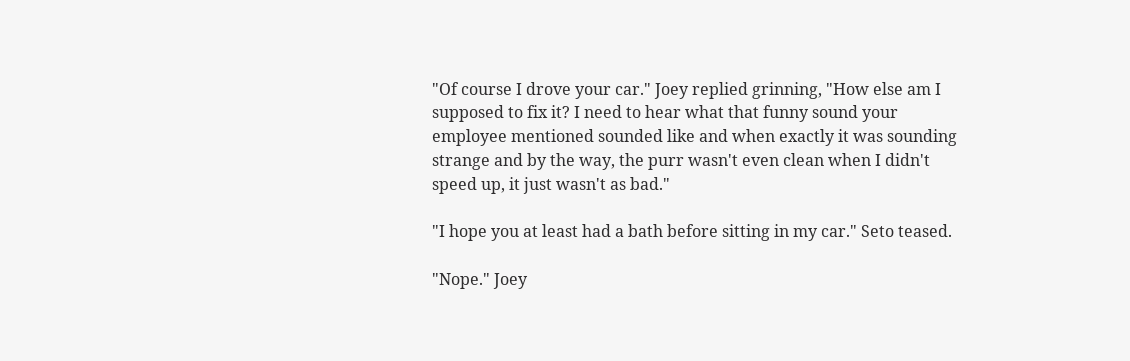"Of course I drove your car." Joey replied grinning, "How else am I supposed to fix it? I need to hear what that funny sound your employee mentioned sounded like and when exactly it was sounding strange and by the way, the purr wasn't even clean when I didn't speed up, it just wasn't as bad."

"I hope you at least had a bath before sitting in my car." Seto teased.

"Nope." Joey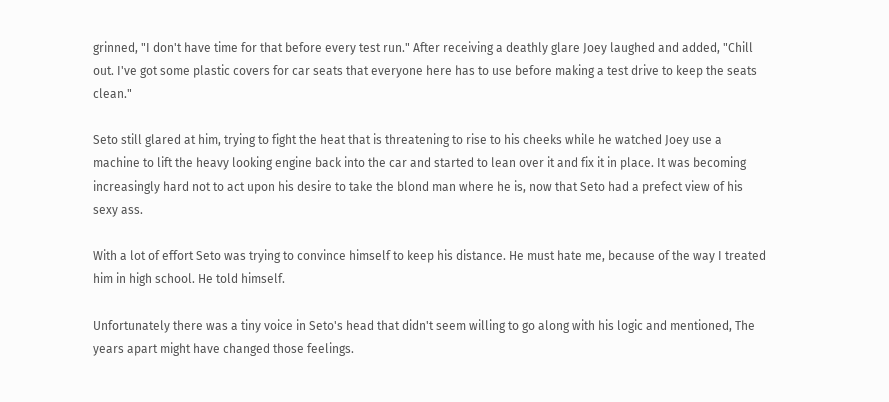grinned, "I don't have time for that before every test run." After receiving a deathly glare Joey laughed and added, "Chill out. I've got some plastic covers for car seats that everyone here has to use before making a test drive to keep the seats clean."

Seto still glared at him, trying to fight the heat that is threatening to rise to his cheeks while he watched Joey use a machine to lift the heavy looking engine back into the car and started to lean over it and fix it in place. It was becoming increasingly hard not to act upon his desire to take the blond man where he is, now that Seto had a prefect view of his sexy ass.

With a lot of effort Seto was trying to convince himself to keep his distance. He must hate me, because of the way I treated him in high school. He told himself.

Unfortunately there was a tiny voice in Seto's head that didn't seem willing to go along with his logic and mentioned, The years apart might have changed those feelings.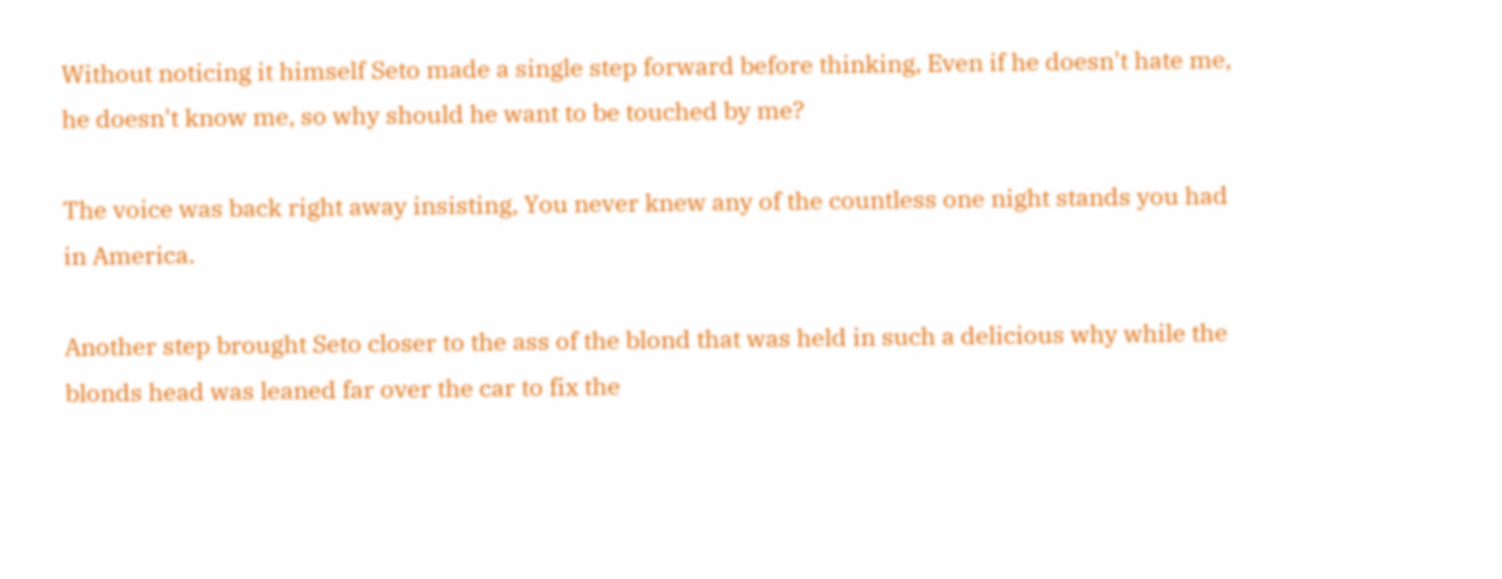Without noticing it himself Seto made a single step forward before thinking, Even if he doesn't hate me, he doesn't know me, so why should he want to be touched by me?

The voice was back right away insisting, You never knew any of the countless one night stands you had in America.

Another step brought Seto closer to the ass of the blond that was held in such a delicious why while the blonds head was leaned far over the car to fix the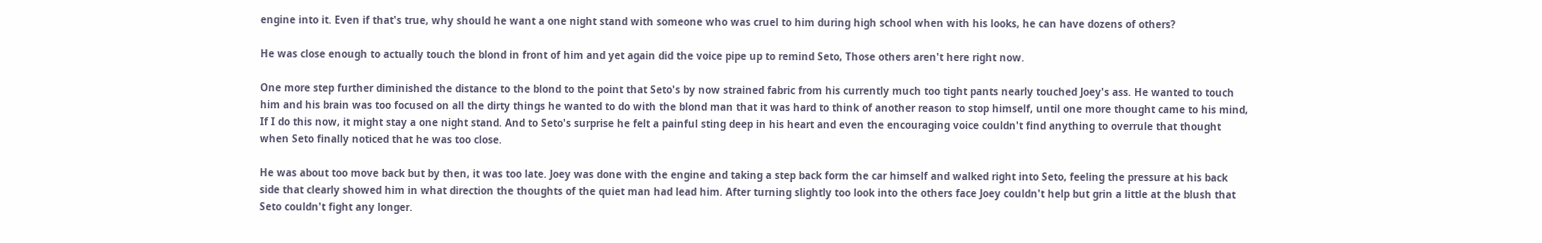engine into it. Even if that's true, why should he want a one night stand with someone who was cruel to him during high school when with his looks, he can have dozens of others?

He was close enough to actually touch the blond in front of him and yet again did the voice pipe up to remind Seto, Those others aren't here right now.

One more step further diminished the distance to the blond to the point that Seto's by now strained fabric from his currently much too tight pants nearly touched Joey's ass. He wanted to touch him and his brain was too focused on all the dirty things he wanted to do with the blond man that it was hard to think of another reason to stop himself, until one more thought came to his mind, If I do this now, it might stay a one night stand. And to Seto's surprise he felt a painful sting deep in his heart and even the encouraging voice couldn't find anything to overrule that thought when Seto finally noticed that he was too close.

He was about too move back but by then, it was too late. Joey was done with the engine and taking a step back form the car himself and walked right into Seto, feeling the pressure at his back side that clearly showed him in what direction the thoughts of the quiet man had lead him. After turning slightly too look into the others face Joey couldn't help but grin a little at the blush that Seto couldn't fight any longer.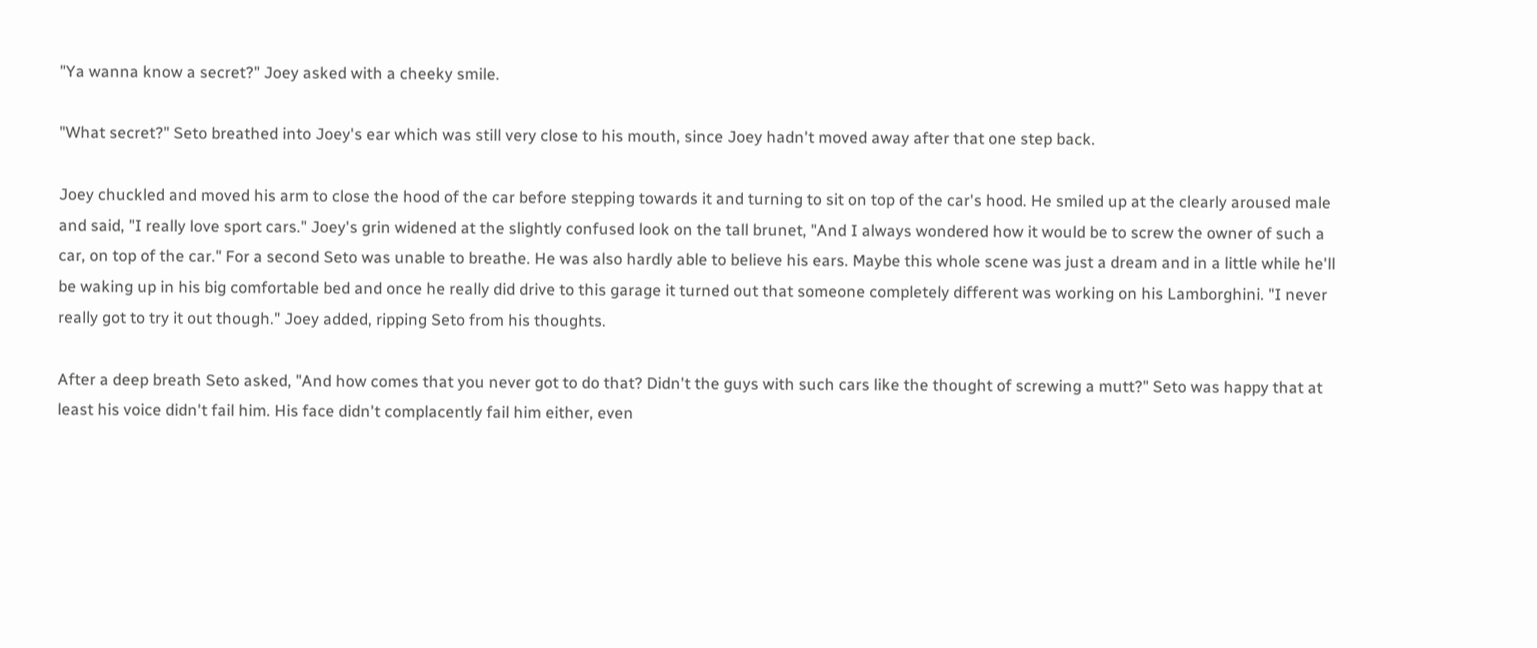"Ya wanna know a secret?" Joey asked with a cheeky smile.

"What secret?" Seto breathed into Joey's ear which was still very close to his mouth, since Joey hadn't moved away after that one step back.

Joey chuckled and moved his arm to close the hood of the car before stepping towards it and turning to sit on top of the car's hood. He smiled up at the clearly aroused male and said, "I really love sport cars." Joey's grin widened at the slightly confused look on the tall brunet, "And I always wondered how it would be to screw the owner of such a car, on top of the car." For a second Seto was unable to breathe. He was also hardly able to believe his ears. Maybe this whole scene was just a dream and in a little while he'll be waking up in his big comfortable bed and once he really did drive to this garage it turned out that someone completely different was working on his Lamborghini. "I never really got to try it out though." Joey added, ripping Seto from his thoughts.

After a deep breath Seto asked, "And how comes that you never got to do that? Didn't the guys with such cars like the thought of screwing a mutt?" Seto was happy that at least his voice didn't fail him. His face didn't complacently fail him either, even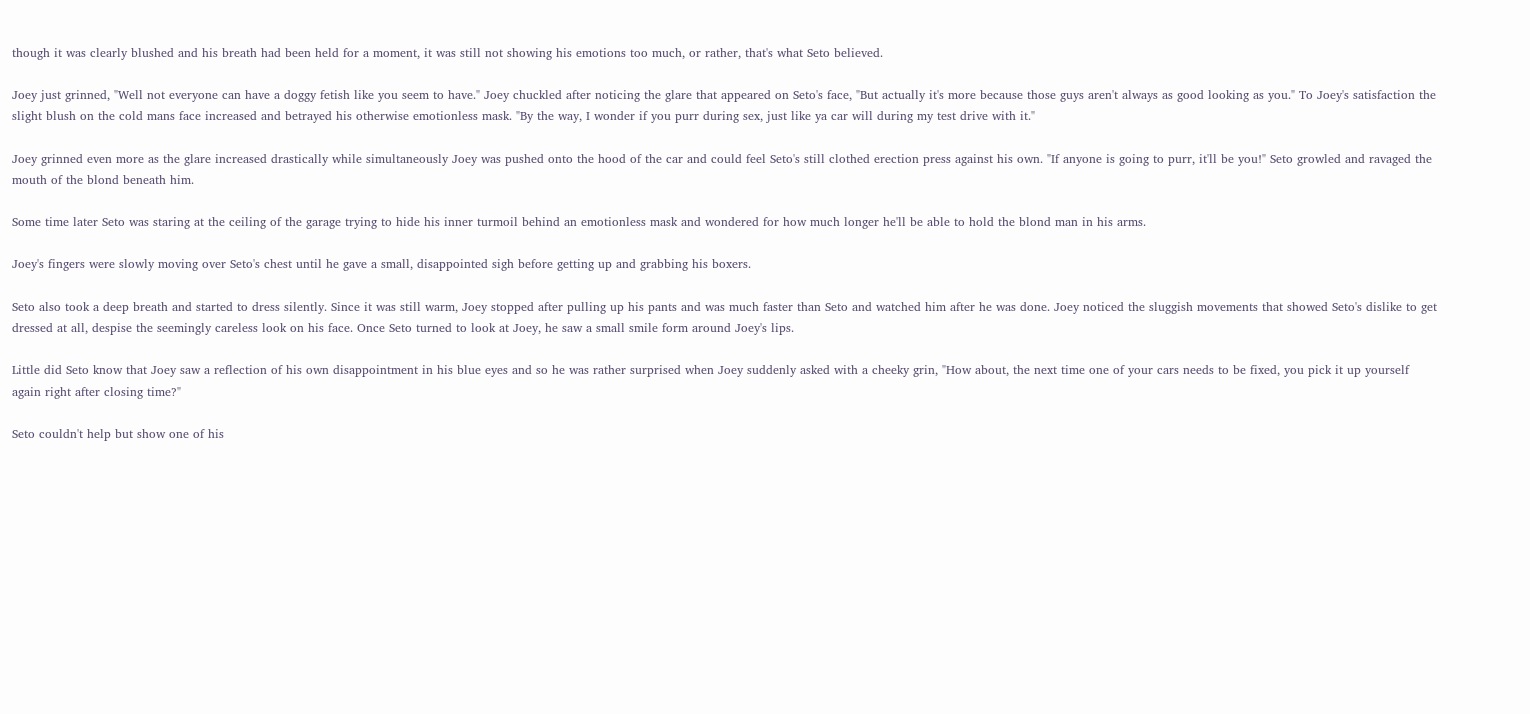though it was clearly blushed and his breath had been held for a moment, it was still not showing his emotions too much, or rather, that's what Seto believed.

Joey just grinned, "Well not everyone can have a doggy fetish like you seem to have." Joey chuckled after noticing the glare that appeared on Seto's face, "But actually it's more because those guys aren't always as good looking as you." To Joey's satisfaction the slight blush on the cold mans face increased and betrayed his otherwise emotionless mask. "By the way, I wonder if you purr during sex, just like ya car will during my test drive with it."

Joey grinned even more as the glare increased drastically while simultaneously Joey was pushed onto the hood of the car and could feel Seto's still clothed erection press against his own. "If anyone is going to purr, it'll be you!" Seto growled and ravaged the mouth of the blond beneath him.

Some time later Seto was staring at the ceiling of the garage trying to hide his inner turmoil behind an emotionless mask and wondered for how much longer he'll be able to hold the blond man in his arms.

Joey's fingers were slowly moving over Seto's chest until he gave a small, disappointed sigh before getting up and grabbing his boxers.

Seto also took a deep breath and started to dress silently. Since it was still warm, Joey stopped after pulling up his pants and was much faster than Seto and watched him after he was done. Joey noticed the sluggish movements that showed Seto's dislike to get dressed at all, despise the seemingly careless look on his face. Once Seto turned to look at Joey, he saw a small smile form around Joey's lips.

Little did Seto know that Joey saw a reflection of his own disappointment in his blue eyes and so he was rather surprised when Joey suddenly asked with a cheeky grin, "How about, the next time one of your cars needs to be fixed, you pick it up yourself again right after closing time?"

Seto couldn't help but show one of his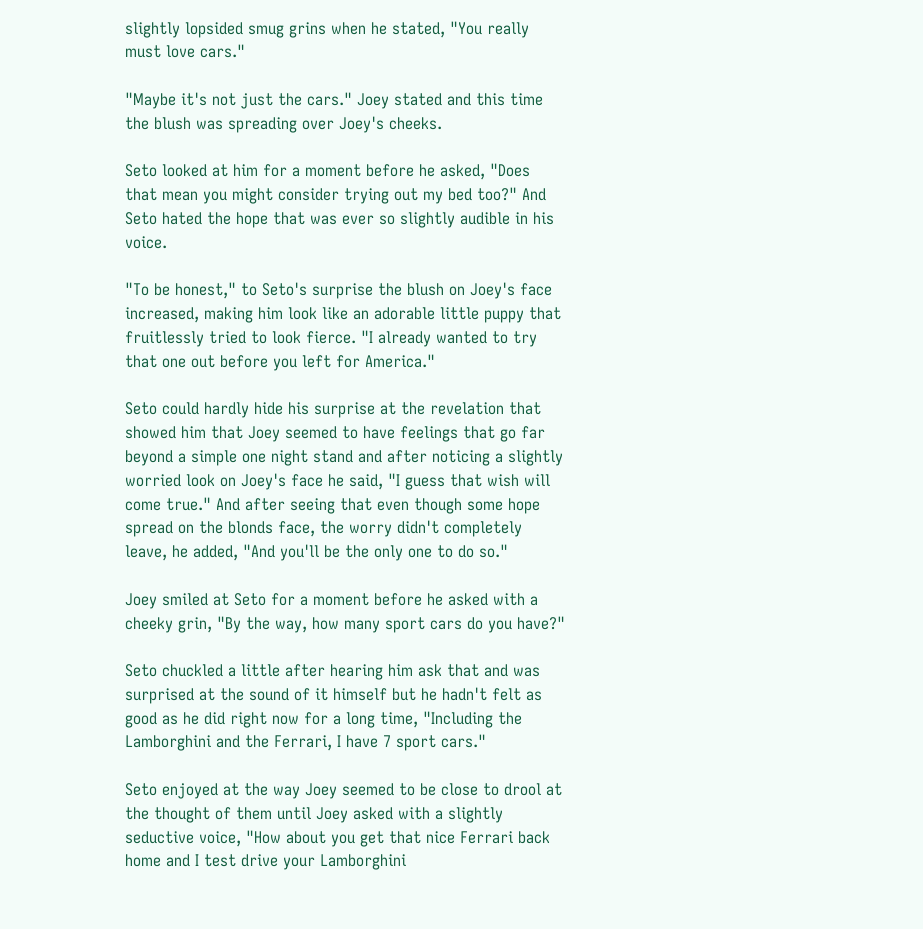slightly lopsided smug grins when he stated, "You really must love cars."

"Maybe it's not just the cars." Joey stated and this time the blush was spreading over Joey's cheeks.

Seto looked at him for a moment before he asked, "Does that mean you might consider trying out my bed too?" And Seto hated the hope that was ever so slightly audible in his voice.

"To be honest," to Seto's surprise the blush on Joey's face increased, making him look like an adorable little puppy that fruitlessly tried to look fierce. "I already wanted to try that one out before you left for America."

Seto could hardly hide his surprise at the revelation that showed him that Joey seemed to have feelings that go far beyond a simple one night stand and after noticing a slightly worried look on Joey's face he said, "I guess that wish will come true." And after seeing that even though some hope spread on the blonds face, the worry didn't completely leave, he added, "And you'll be the only one to do so."

Joey smiled at Seto for a moment before he asked with a cheeky grin, "By the way, how many sport cars do you have?"

Seto chuckled a little after hearing him ask that and was surprised at the sound of it himself but he hadn't felt as good as he did right now for a long time, "Including the Lamborghini and the Ferrari, I have 7 sport cars."

Seto enjoyed at the way Joey seemed to be close to drool at the thought of them until Joey asked with a slightly seductive voice, "How about you get that nice Ferrari back home and I test drive your Lamborghini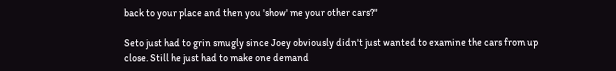back to your place and then you 'show' me your other cars?"

Seto just had to grin smugly since Joey obviously didn't just wanted to examine the cars from up close. Still he just had to make one demand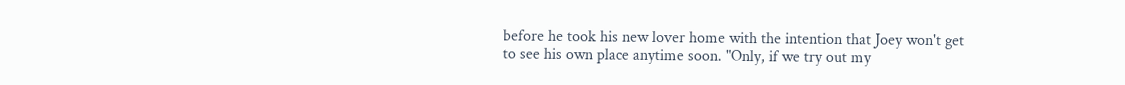before he took his new lover home with the intention that Joey won't get to see his own place anytime soon. "Only, if we try out my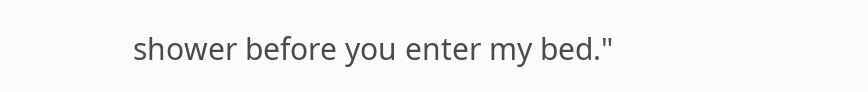shower before you enter my bed."